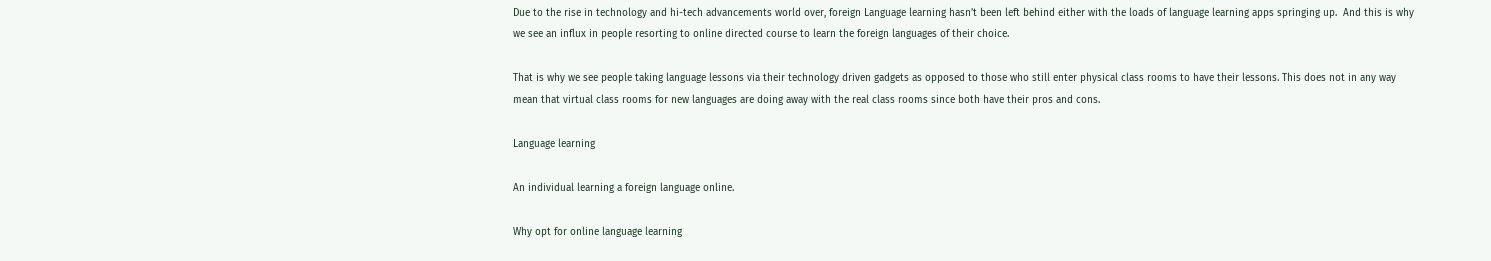Due to the rise in technology and hi-tech advancements world over, foreign Language learning hasn’t been left behind either with the loads of language learning apps springing up.  And this is why we see an influx in people resorting to online directed course to learn the foreign languages of their choice.

That is why we see people taking language lessons via their technology driven gadgets as opposed to those who still enter physical class rooms to have their lessons. This does not in any way mean that virtual class rooms for new languages are doing away with the real class rooms since both have their pros and cons.

Language learning

An individual learning a foreign language online.

Why opt for online language learning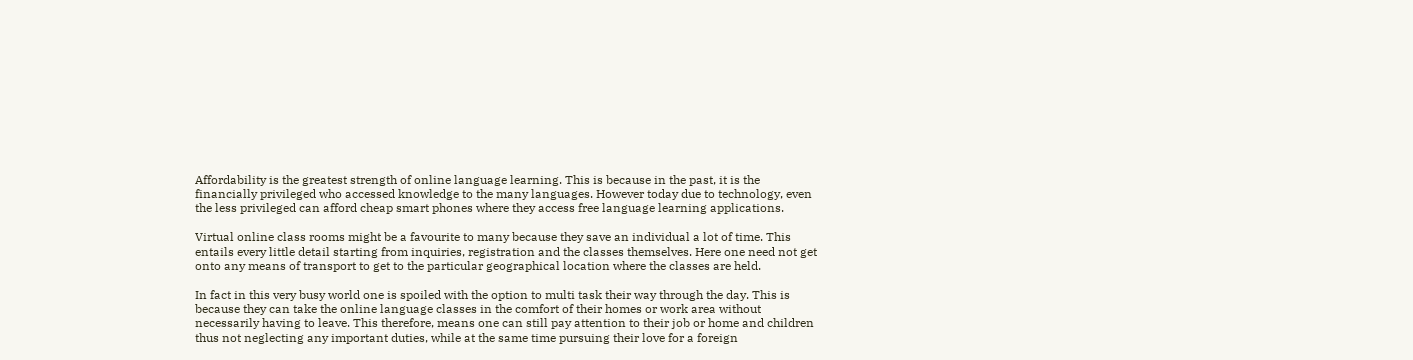Affordability is the greatest strength of online language learning. This is because in the past, it is the financially privileged who accessed knowledge to the many languages. However today due to technology, even the less privileged can afford cheap smart phones where they access free language learning applications.

Virtual online class rooms might be a favourite to many because they save an individual a lot of time. This entails every little detail starting from inquiries, registration and the classes themselves. Here one need not get onto any means of transport to get to the particular geographical location where the classes are held.

In fact in this very busy world one is spoiled with the option to multi task their way through the day. This is because they can take the online language classes in the comfort of their homes or work area without necessarily having to leave. This therefore, means one can still pay attention to their job or home and children thus not neglecting any important duties, while at the same time pursuing their love for a foreign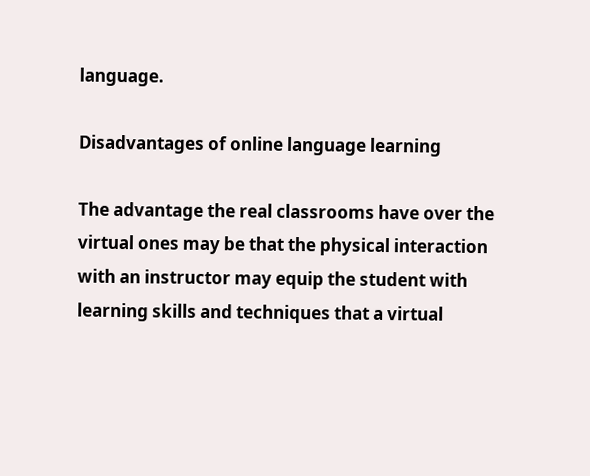language.

Disadvantages of online language learning

The advantage the real classrooms have over the virtual ones may be that the physical interaction with an instructor may equip the student with learning skills and techniques that a virtual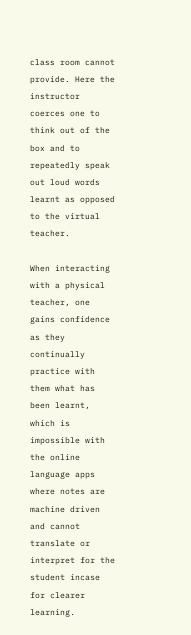class room cannot provide. Here the instructor coerces one to think out of the box and to repeatedly speak out loud words learnt as opposed to the virtual teacher.

When interacting with a physical teacher, one gains confidence as they continually practice with them what has been learnt, which is impossible with the online language apps where notes are machine driven and cannot translate or interpret for the student incase for clearer learning.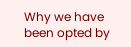Why we have been opted by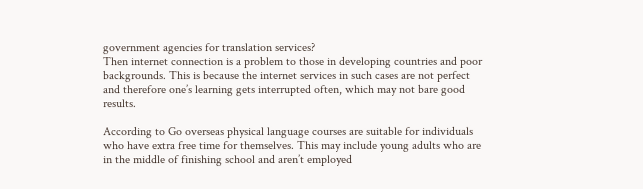government agencies for translation services?
Then internet connection is a problem to those in developing countries and poor backgrounds. This is because the internet services in such cases are not perfect and therefore one’s learning gets interrupted often, which may not bare good results.

According to Go overseas physical language courses are suitable for individuals who have extra free time for themselves. This may include young adults who are in the middle of finishing school and aren’t employed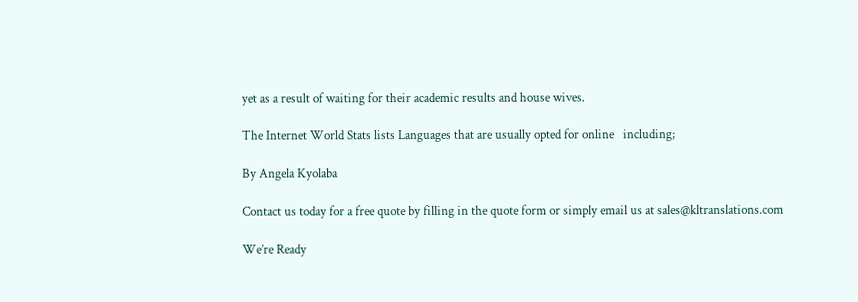yet as a result of waiting for their academic results and house wives.

The Internet World Stats lists Languages that are usually opted for online   including;

By Angela Kyolaba

Contact us today for a free quote by filling in the quote form or simply email us at sales@kltranslations.com

We’re Ready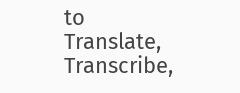to Translate, Transcribe,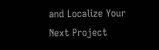and Localize Your Next Project